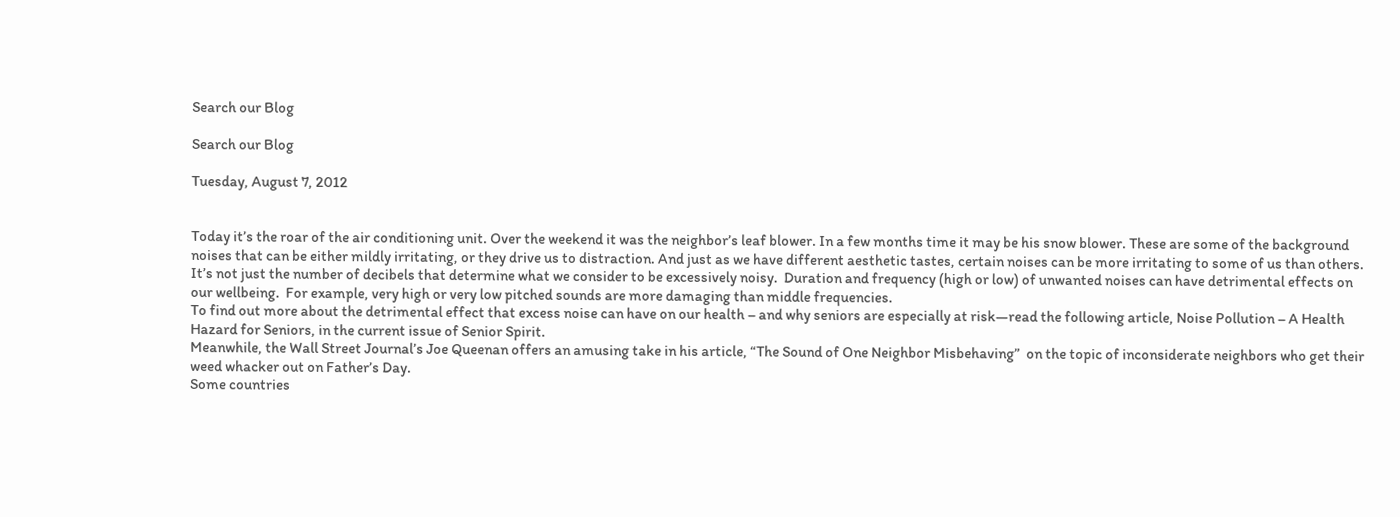Search our Blog

Search our Blog

Tuesday, August 7, 2012


Today it’s the roar of the air conditioning unit. Over the weekend it was the neighbor’s leaf blower. In a few months time it may be his snow blower. These are some of the background noises that can be either mildly irritating, or they drive us to distraction. And just as we have different aesthetic tastes, certain noises can be more irritating to some of us than others.  It’s not just the number of decibels that determine what we consider to be excessively noisy.  Duration and frequency (high or low) of unwanted noises can have detrimental effects on our wellbeing.  For example, very high or very low pitched sounds are more damaging than middle frequencies.
To find out more about the detrimental effect that excess noise can have on our health – and why seniors are especially at risk—read the following article, Noise Pollution – A Health Hazard for Seniors, in the current issue of Senior Spirit.
Meanwhile, the Wall Street Journal’s Joe Queenan offers an amusing take in his article, “The Sound of One Neighbor Misbehaving”  on the topic of inconsiderate neighbors who get their weed whacker out on Father’s Day.
Some countries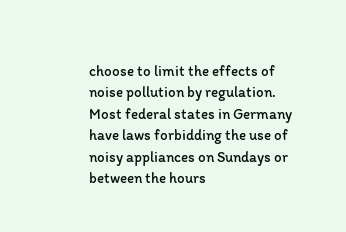choose to limit the effects of noise pollution by regulation. Most federal states in Germany have laws forbidding the use of noisy appliances on Sundays or between the hours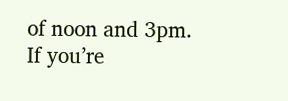of noon and 3pm. If you’re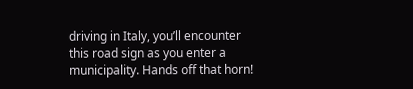driving in Italy, you’ll encounter this road sign as you enter a municipality. Hands off that horn!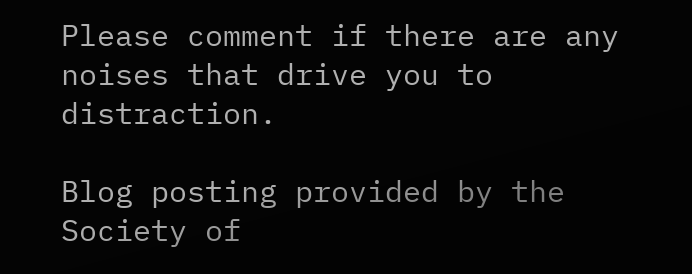Please comment if there are any noises that drive you to distraction.

Blog posting provided by the Society of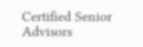Certified Senior Advisors